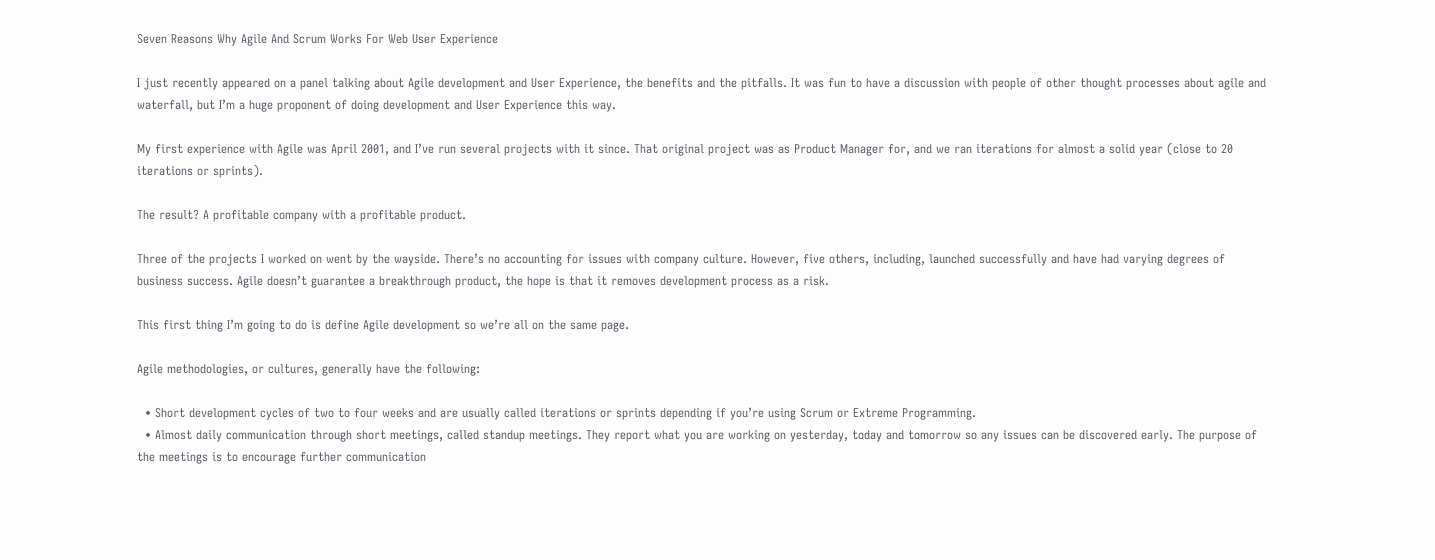Seven Reasons Why Agile And Scrum Works For Web User Experience

I just recently appeared on a panel talking about Agile development and User Experience, the benefits and the pitfalls. It was fun to have a discussion with people of other thought processes about agile and waterfall, but I’m a huge proponent of doing development and User Experience this way.

My first experience with Agile was April 2001, and I’ve run several projects with it since. That original project was as Product Manager for, and we ran iterations for almost a solid year (close to 20 iterations or sprints).

The result? A profitable company with a profitable product.

Three of the projects I worked on went by the wayside. There’s no accounting for issues with company culture. However, five others, including, launched successfully and have had varying degrees of business success. Agile doesn’t guarantee a breakthrough product, the hope is that it removes development process as a risk.

This first thing I’m going to do is define Agile development so we’re all on the same page.

Agile methodologies, or cultures, generally have the following:

  • Short development cycles of two to four weeks and are usually called iterations or sprints depending if you’re using Scrum or Extreme Programming.
  • Almost daily communication through short meetings, called standup meetings. They report what you are working on yesterday, today and tomorrow so any issues can be discovered early. The purpose of the meetings is to encourage further communication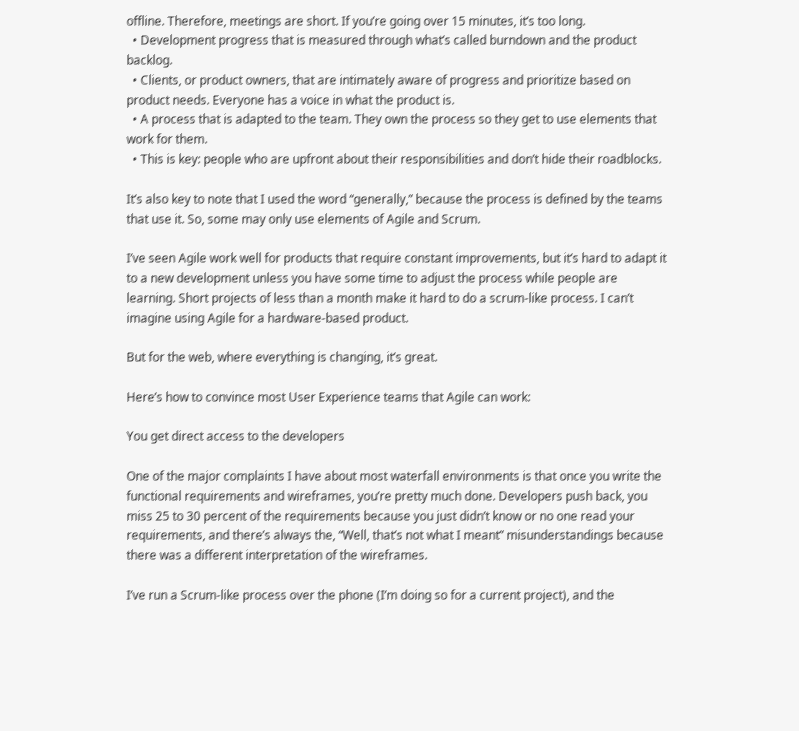offline. Therefore, meetings are short. If you’re going over 15 minutes, it’s too long.
  • Development progress that is measured through what’s called burndown and the product backlog.
  • Clients, or product owners, that are intimately aware of progress and prioritize based on product needs. Everyone has a voice in what the product is.
  • A process that is adapted to the team. They own the process so they get to use elements that work for them.
  • This is key: people who are upfront about their responsibilities and don’t hide their roadblocks.

It’s also key to note that I used the word “generally,” because the process is defined by the teams that use it. So, some may only use elements of Agile and Scrum.

I’ve seen Agile work well for products that require constant improvements, but it’s hard to adapt it to a new development unless you have some time to adjust the process while people are learning. Short projects of less than a month make it hard to do a scrum-like process. I can’t imagine using Agile for a hardware-based product.

But for the web, where everything is changing, it’s great.

Here’s how to convince most User Experience teams that Agile can work:

You get direct access to the developers

One of the major complaints I have about most waterfall environments is that once you write the functional requirements and wireframes, you’re pretty much done. Developers push back, you miss 25 to 30 percent of the requirements because you just didn’t know or no one read your requirements, and there’s always the, “Well, that’s not what I meant” misunderstandings because there was a different interpretation of the wireframes.

I’ve run a Scrum-like process over the phone (I’m doing so for a current project), and the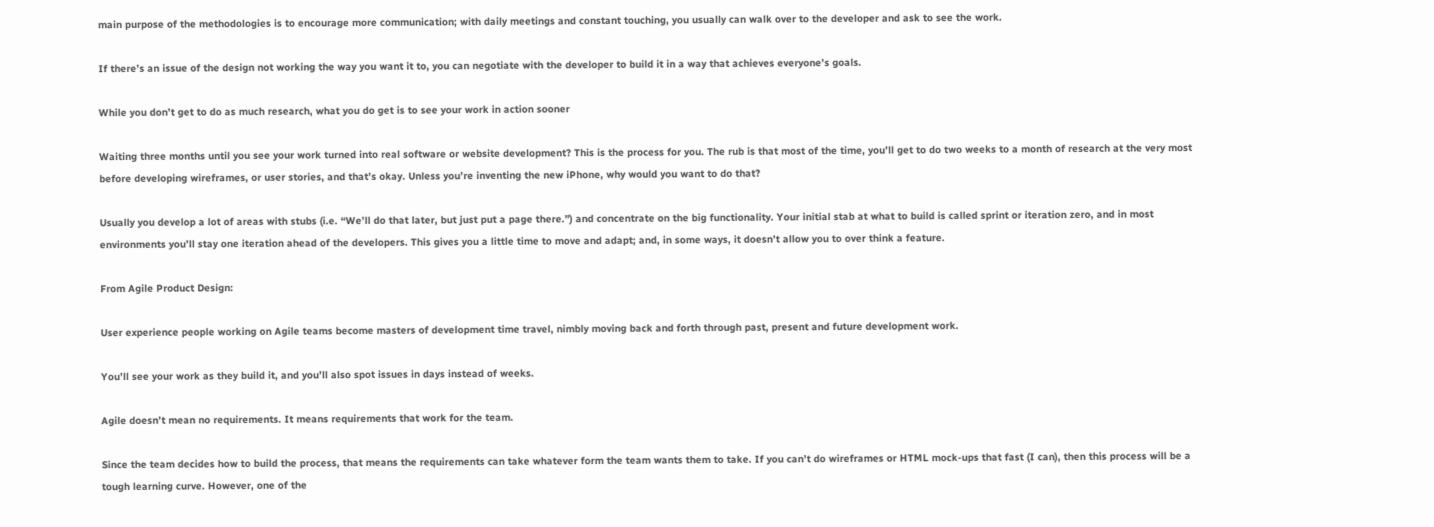main purpose of the methodologies is to encourage more communication; with daily meetings and constant touching, you usually can walk over to the developer and ask to see the work.

If there’s an issue of the design not working the way you want it to, you can negotiate with the developer to build it in a way that achieves everyone’s goals.

While you don’t get to do as much research, what you do get is to see your work in action sooner

Waiting three months until you see your work turned into real software or website development? This is the process for you. The rub is that most of the time, you’ll get to do two weeks to a month of research at the very most before developing wireframes, or user stories, and that’s okay. Unless you’re inventing the new iPhone, why would you want to do that?

Usually you develop a lot of areas with stubs (i.e. “We’ll do that later, but just put a page there.”) and concentrate on the big functionality. Your initial stab at what to build is called sprint or iteration zero, and in most environments you’ll stay one iteration ahead of the developers. This gives you a little time to move and adapt; and, in some ways, it doesn’t allow you to over think a feature.

From Agile Product Design:

User experience people working on Agile teams become masters of development time travel, nimbly moving back and forth through past, present and future development work.

You’ll see your work as they build it, and you’ll also spot issues in days instead of weeks.

Agile doesn’t mean no requirements. It means requirements that work for the team.

Since the team decides how to build the process, that means the requirements can take whatever form the team wants them to take. If you can’t do wireframes or HTML mock-ups that fast (I can), then this process will be a tough learning curve. However, one of the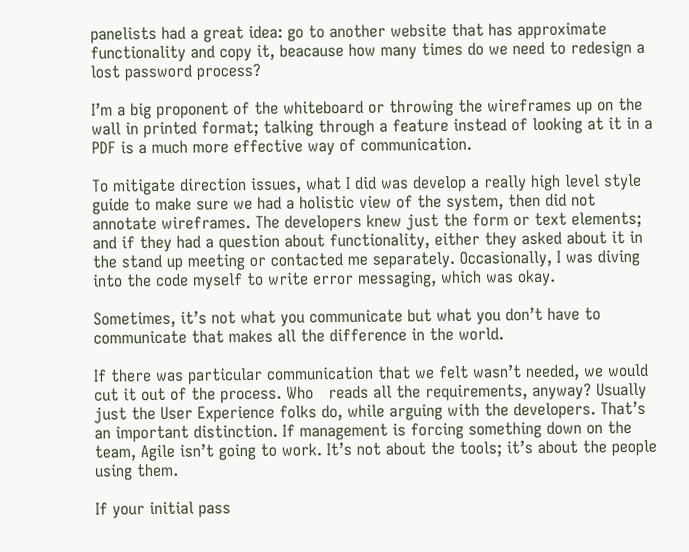panelists had a great idea: go to another website that has approximate functionality and copy it, beacause how many times do we need to redesign a lost password process?

I’m a big proponent of the whiteboard or throwing the wireframes up on the wall in printed format; talking through a feature instead of looking at it in a PDF is a much more effective way of communication.

To mitigate direction issues, what I did was develop a really high level style guide to make sure we had a holistic view of the system, then did not annotate wireframes. The developers knew just the form or text elements; and if they had a question about functionality, either they asked about it in the stand up meeting or contacted me separately. Occasionally, I was diving into the code myself to write error messaging, which was okay.

Sometimes, it’s not what you communicate but what you don’t have to communicate that makes all the difference in the world.

If there was particular communication that we felt wasn’t needed, we would cut it out of the process. Who   reads all the requirements, anyway? Usually just the User Experience folks do, while arguing with the developers. That’s an important distinction. If management is forcing something down on the team, Agile isn’t going to work. It’s not about the tools; it’s about the people using them.

If your initial pass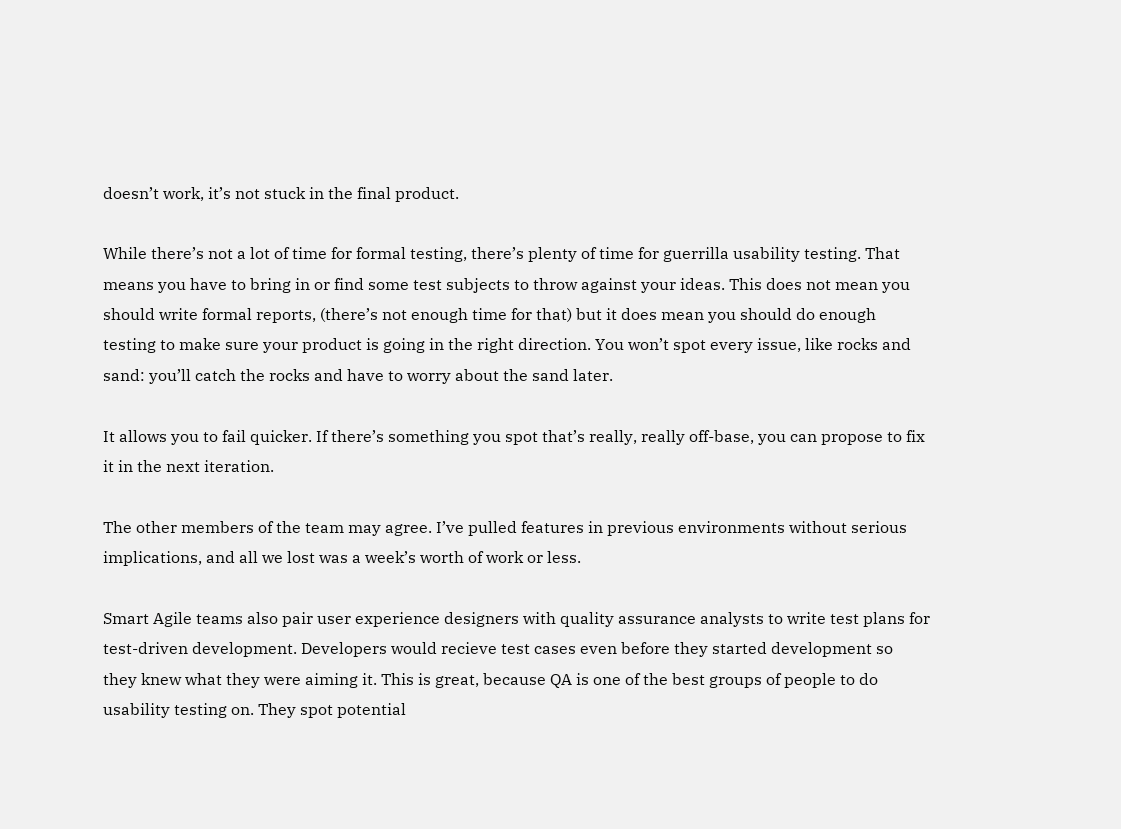doesn’t work, it’s not stuck in the final product.

While there’s not a lot of time for formal testing, there’s plenty of time for guerrilla usability testing. That means you have to bring in or find some test subjects to throw against your ideas. This does not mean you should write formal reports, (there’s not enough time for that) but it does mean you should do enough testing to make sure your product is going in the right direction. You won’t spot every issue, like rocks and sand: you’ll catch the rocks and have to worry about the sand later.

It allows you to fail quicker. If there’s something you spot that’s really, really off-base, you can propose to fix it in the next iteration.

The other members of the team may agree. I’ve pulled features in previous environments without serious implications, and all we lost was a week’s worth of work or less.

Smart Agile teams also pair user experience designers with quality assurance analysts to write test plans for test-driven development. Developers would recieve test cases even before they started development so they knew what they were aiming it. This is great, because QA is one of the best groups of people to do usability testing on. They spot potential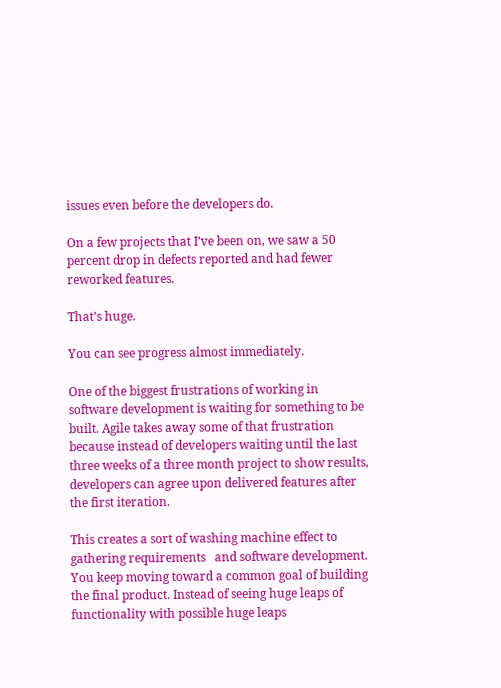issues even before the developers do.

On a few projects that I’ve been on, we saw a 50 percent drop in defects reported and had fewer reworked features.

That’s huge.

You can see progress almost immediately.

One of the biggest frustrations of working in software development is waiting for something to be built. Agile takes away some of that frustration because instead of developers waiting until the last three weeks of a three month project to show results, developers can agree upon delivered features after the first iteration.

This creates a sort of washing machine effect to gathering requirements   and software development. You keep moving toward a common goal of building the final product. Instead of seeing huge leaps of functionality with possible huge leaps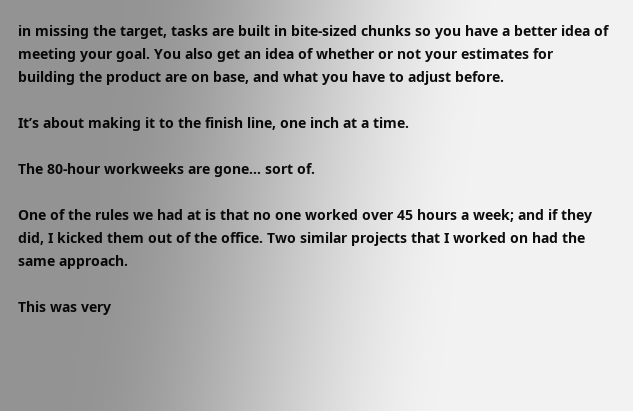in missing the target, tasks are built in bite-sized chunks so you have a better idea of meeting your goal. You also get an idea of whether or not your estimates for building the product are on base, and what you have to adjust before.

It’s about making it to the finish line, one inch at a time.

The 80-hour workweeks are gone… sort of.

One of the rules we had at is that no one worked over 45 hours a week; and if they did, I kicked them out of the office. Two similar projects that I worked on had the same approach.

This was very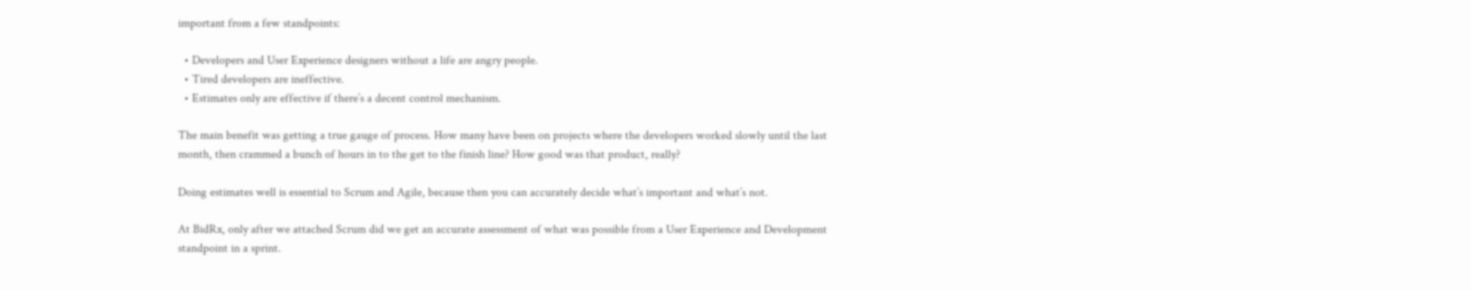important from a few standpoints:

  • Developers and User Experience designers without a life are angry people.
  • Tired developers are ineffective.
  • Estimates only are effective if there’s a decent control mechanism.

The main benefit was getting a true gauge of process. How many have been on projects where the developers worked slowly until the last month, then crammed a bunch of hours in to the get to the finish line? How good was that product, really?

Doing estimates well is essential to Scrum and Agile, because then you can accurately decide what’s important and what’s not.

At BidRx, only after we attached Scrum did we get an accurate assessment of what was possible from a User Experience and Development standpoint in a sprint.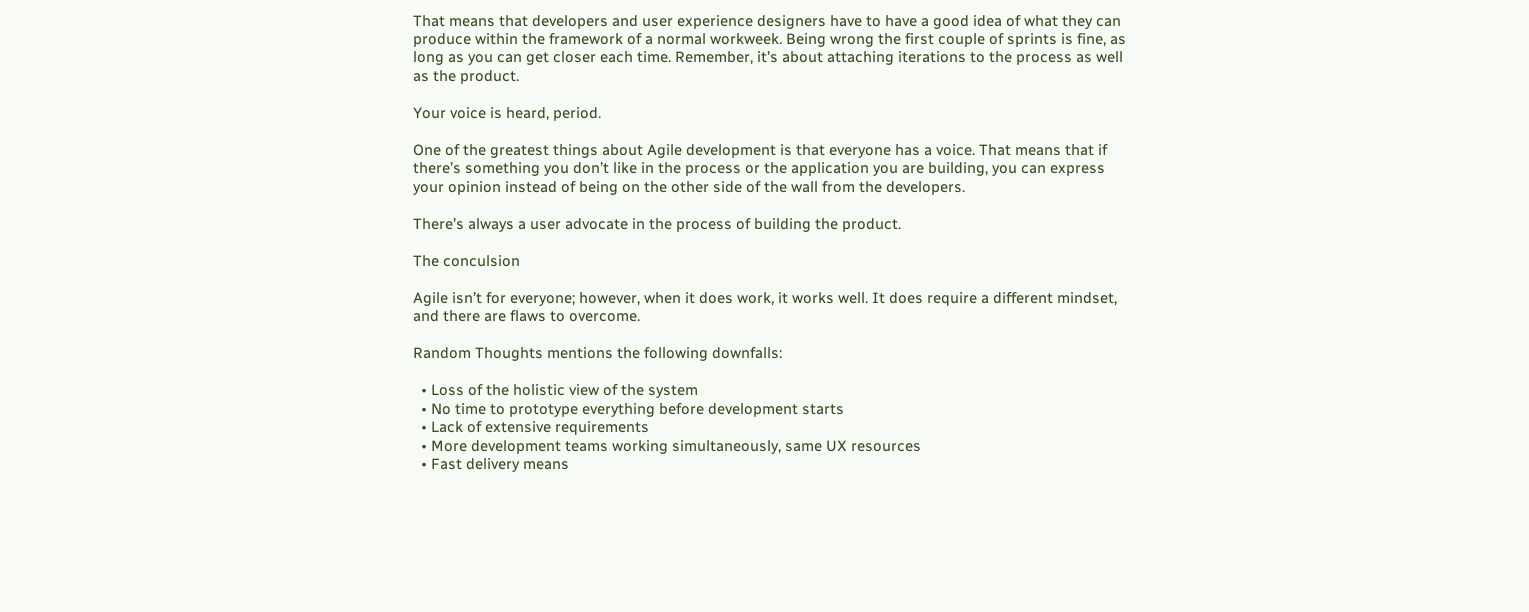That means that developers and user experience designers have to have a good idea of what they can produce within the framework of a normal workweek. Being wrong the first couple of sprints is fine, as long as you can get closer each time. Remember, it’s about attaching iterations to the process as well as the product.

Your voice is heard, period.

One of the greatest things about Agile development is that everyone has a voice. That means that if there’s something you don’t like in the process or the application you are building, you can express your opinion instead of being on the other side of the wall from the developers.

There’s always a user advocate in the process of building the product.

The conculsion

Agile isn’t for everyone; however, when it does work, it works well. It does require a different mindset, and there are flaws to overcome.

Random Thoughts mentions the following downfalls:

  • Loss of the holistic view of the system
  • No time to prototype everything before development starts
  • Lack of extensive requirements
  • More development teams working simultaneously, same UX resources
  • Fast delivery means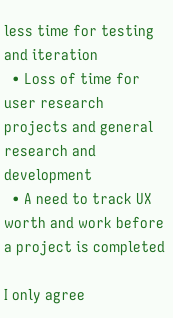less time for testing and iteration
  • Loss of time for user research projects and general research and development
  • A need to track UX worth and work before a project is completed

I only agree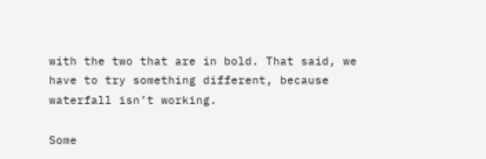with the two that are in bold. That said, we have to try something different, because waterfall isn’t working.

Some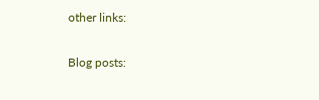other links:

Blog posts: